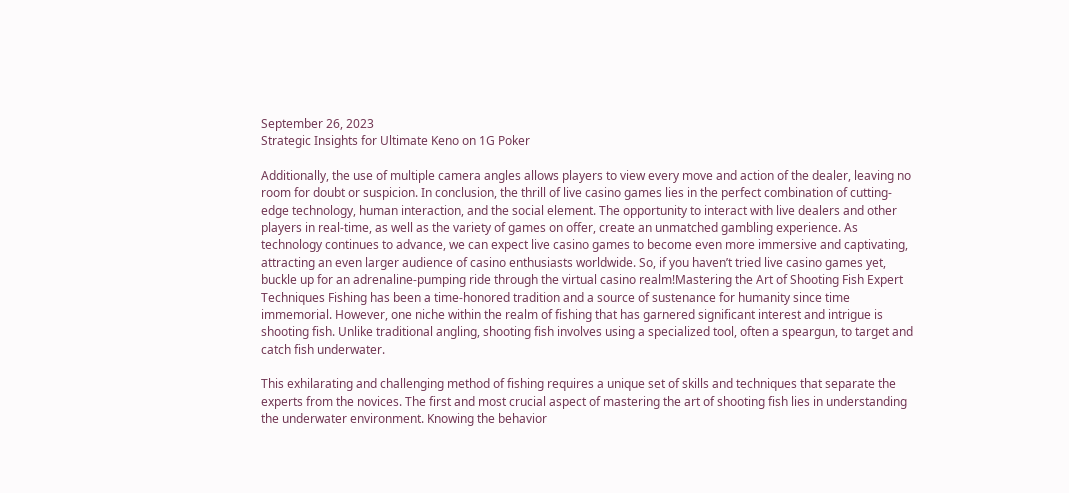September 26, 2023
Strategic Insights for Ultimate Keno on 1G Poker

Additionally, the use of multiple camera angles allows players to view every move and action of the dealer, leaving no room for doubt or suspicion. In conclusion, the thrill of live casino games lies in the perfect combination of cutting-edge technology, human interaction, and the social element. The opportunity to interact with live dealers and other players in real-time, as well as the variety of games on offer, create an unmatched gambling experience. As technology continues to advance, we can expect live casino games to become even more immersive and captivating, attracting an even larger audience of casino enthusiasts worldwide. So, if you haven’t tried live casino games yet, buckle up for an adrenaline-pumping ride through the virtual casino realm!Mastering the Art of Shooting Fish Expert Techniques Fishing has been a time-honored tradition and a source of sustenance for humanity since time immemorial. However, one niche within the realm of fishing that has garnered significant interest and intrigue is shooting fish. Unlike traditional angling, shooting fish involves using a specialized tool, often a speargun, to target and catch fish underwater.

This exhilarating and challenging method of fishing requires a unique set of skills and techniques that separate the experts from the novices. The first and most crucial aspect of mastering the art of shooting fish lies in understanding the underwater environment. Knowing the behavior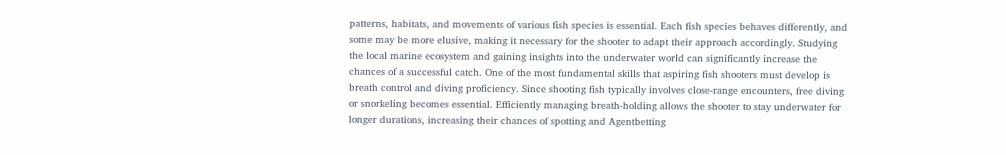patterns, habitats, and movements of various fish species is essential. Each fish species behaves differently, and some may be more elusive, making it necessary for the shooter to adapt their approach accordingly. Studying the local marine ecosystem and gaining insights into the underwater world can significantly increase the chances of a successful catch. One of the most fundamental skills that aspiring fish shooters must develop is breath control and diving proficiency. Since shooting fish typically involves close-range encounters, free diving or snorkeling becomes essential. Efficiently managing breath-holding allows the shooter to stay underwater for longer durations, increasing their chances of spotting and Agentbetting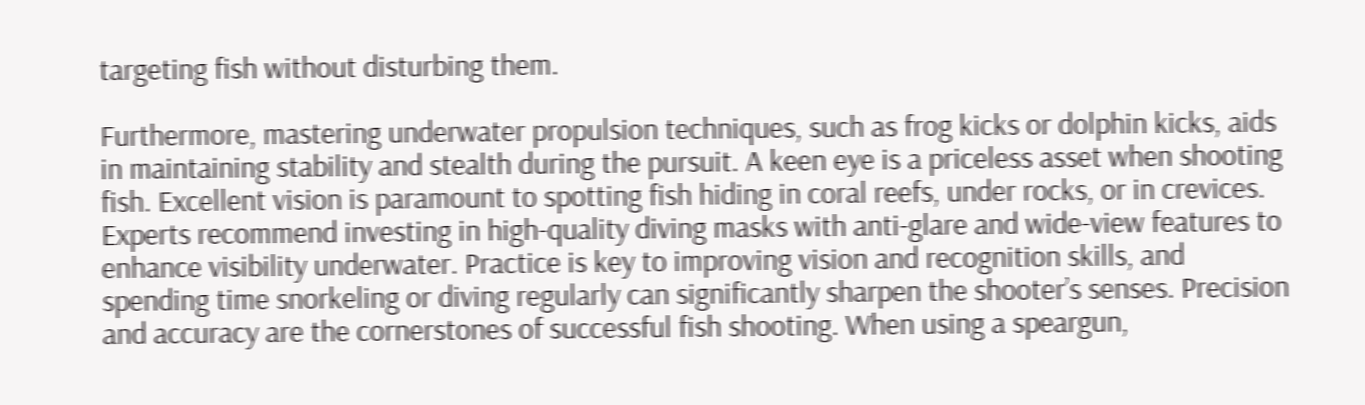targeting fish without disturbing them.

Furthermore, mastering underwater propulsion techniques, such as frog kicks or dolphin kicks, aids in maintaining stability and stealth during the pursuit. A keen eye is a priceless asset when shooting fish. Excellent vision is paramount to spotting fish hiding in coral reefs, under rocks, or in crevices. Experts recommend investing in high-quality diving masks with anti-glare and wide-view features to enhance visibility underwater. Practice is key to improving vision and recognition skills, and spending time snorkeling or diving regularly can significantly sharpen the shooter’s senses. Precision and accuracy are the cornerstones of successful fish shooting. When using a speargun,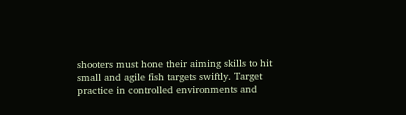shooters must hone their aiming skills to hit small and agile fish targets swiftly. Target practice in controlled environments and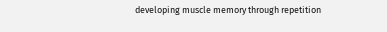developing muscle memory through repetition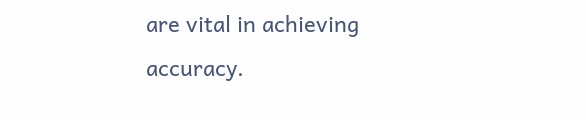are vital in achieving accuracy.